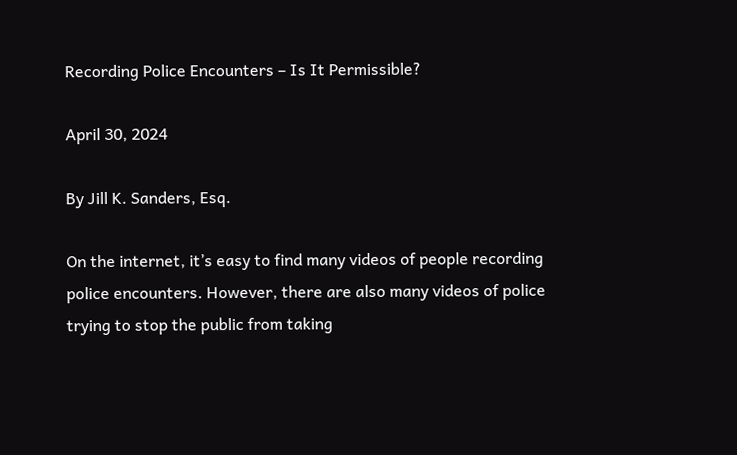Recording Police Encounters – Is It Permissible?

April 30, 2024

By Jill K. Sanders, Esq.

On the internet, it’s easy to find many videos of people recording police encounters. However, there are also many videos of police trying to stop the public from taking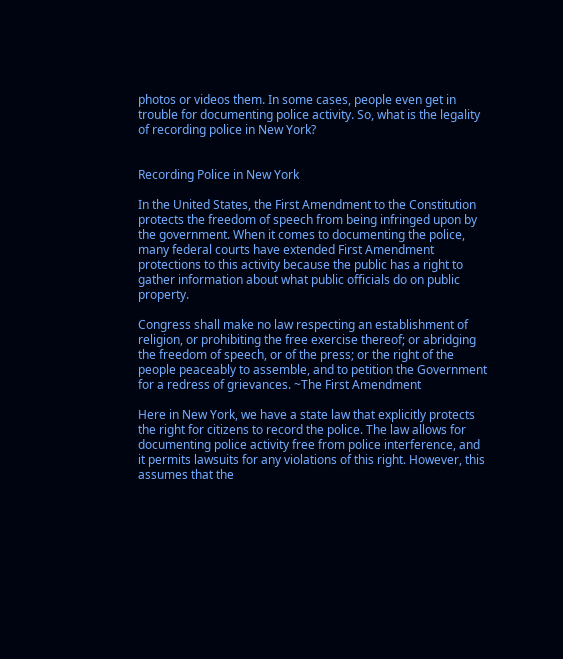photos or videos them. In some cases, people even get in trouble for documenting police activity. So, what is the legality of recording police in New York?


Recording Police in New York

In the United States, the First Amendment to the Constitution protects the freedom of speech from being infringed upon by the government. When it comes to documenting the police, many federal courts have extended First Amendment protections to this activity because the public has a right to gather information about what public officials do on public property.

Congress shall make no law respecting an establishment of religion, or prohibiting the free exercise thereof; or abridging the freedom of speech, or of the press; or the right of the people peaceably to assemble, and to petition the Government for a redress of grievances. ~The First Amendment

Here in New York, we have a state law that explicitly protects the right for citizens to record the police. The law allows for documenting police activity free from police interference, and it permits lawsuits for any violations of this right. However, this assumes that the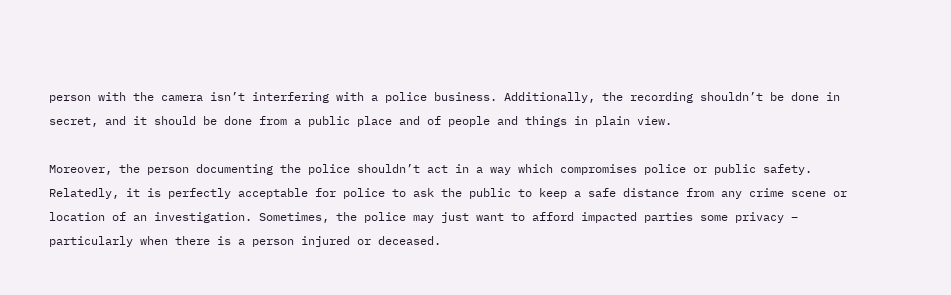person with the camera isn’t interfering with a police business. Additionally, the recording shouldn’t be done in secret, and it should be done from a public place and of people and things in plain view.

Moreover, the person documenting the police shouldn’t act in a way which compromises police or public safety. Relatedly, it is perfectly acceptable for police to ask the public to keep a safe distance from any crime scene or location of an investigation. Sometimes, the police may just want to afford impacted parties some privacy – particularly when there is a person injured or deceased.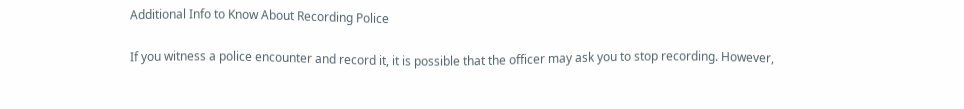Additional Info to Know About Recording Police

If you witness a police encounter and record it, it is possible that the officer may ask you to stop recording. However,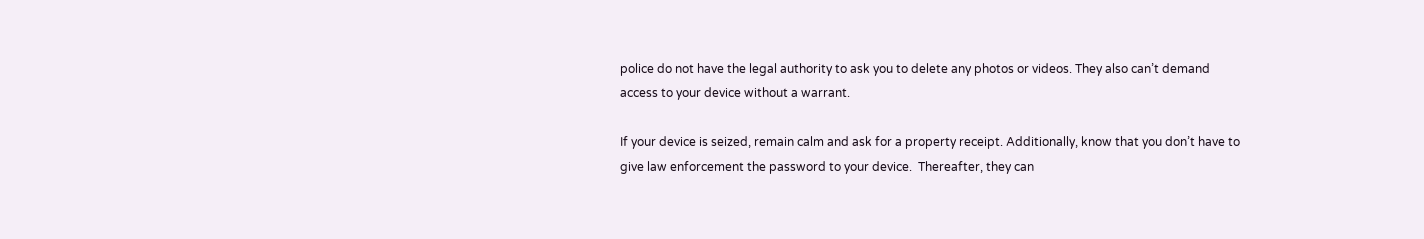police do not have the legal authority to ask you to delete any photos or videos. They also can’t demand access to your device without a warrant.

If your device is seized, remain calm and ask for a property receipt. Additionally, know that you don’t have to give law enforcement the password to your device.  Thereafter, they can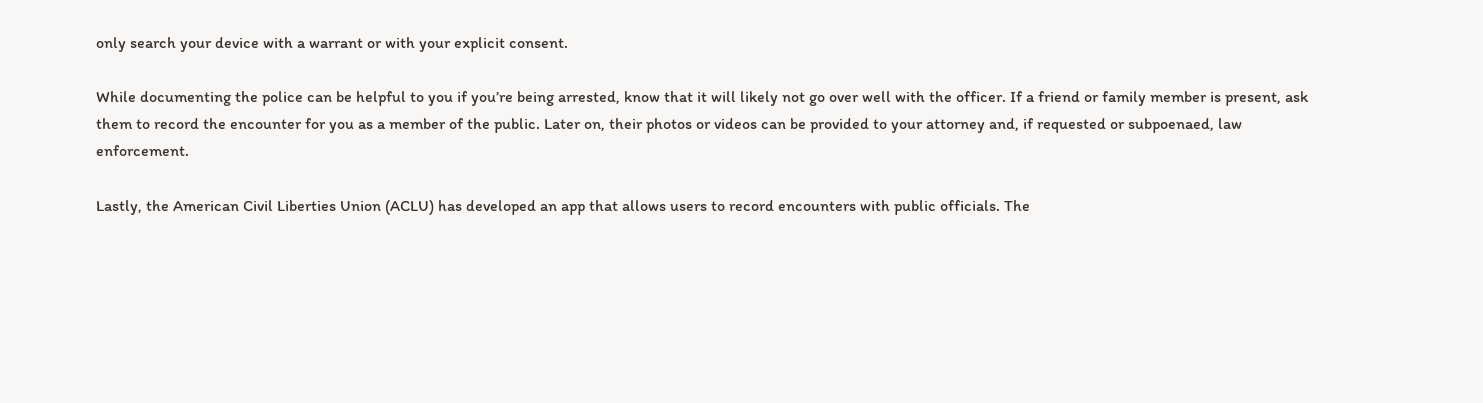only search your device with a warrant or with your explicit consent.

While documenting the police can be helpful to you if you’re being arrested, know that it will likely not go over well with the officer. If a friend or family member is present, ask them to record the encounter for you as a member of the public. Later on, their photos or videos can be provided to your attorney and, if requested or subpoenaed, law enforcement.

Lastly, the American Civil Liberties Union (ACLU) has developed an app that allows users to record encounters with public officials. The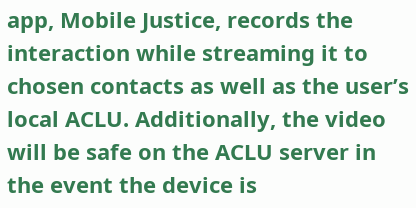app, Mobile Justice, records the interaction while streaming it to chosen contacts as well as the user’s local ACLU. Additionally, the video will be safe on the ACLU server in the event the device is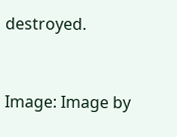destroyed.



Image: Image by